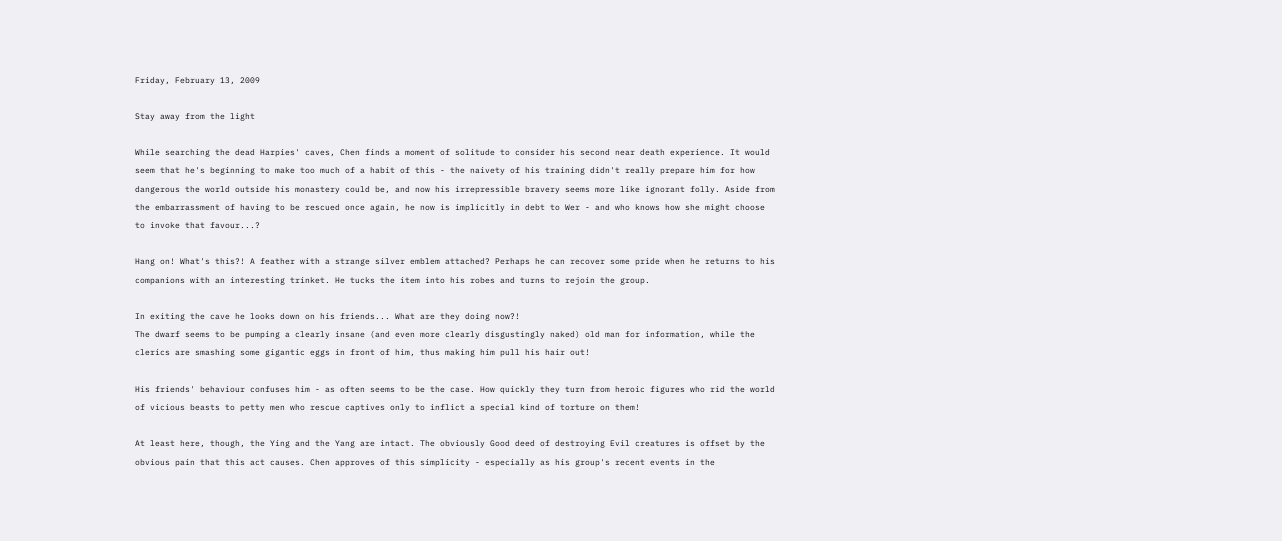Friday, February 13, 2009

Stay away from the light

While searching the dead Harpies' caves, Chen finds a moment of solitude to consider his second near death experience. It would seem that he's beginning to make too much of a habit of this - the naivety of his training didn't really prepare him for how dangerous the world outside his monastery could be, and now his irrepressible bravery seems more like ignorant folly. Aside from the embarrassment of having to be rescued once again, he now is implicitly in debt to Wer - and who knows how she might choose to invoke that favour...?

Hang on! What's this?! A feather with a strange silver emblem attached? Perhaps he can recover some pride when he returns to his companions with an interesting trinket. He tucks the item into his robes and turns to rejoin the group.

In exiting the cave he looks down on his friends... What are they doing now?!
The dwarf seems to be pumping a clearly insane (and even more clearly disgustingly naked) old man for information, while the clerics are smashing some gigantic eggs in front of him, thus making him pull his hair out!

His friends' behaviour confuses him - as often seems to be the case. How quickly they turn from heroic figures who rid the world of vicious beasts to petty men who rescue captives only to inflict a special kind of torture on them!

At least here, though, the Ying and the Yang are intact. The obviously Good deed of destroying Evil creatures is offset by the obvious pain that this act causes. Chen approves of this simplicity - especially as his group's recent events in the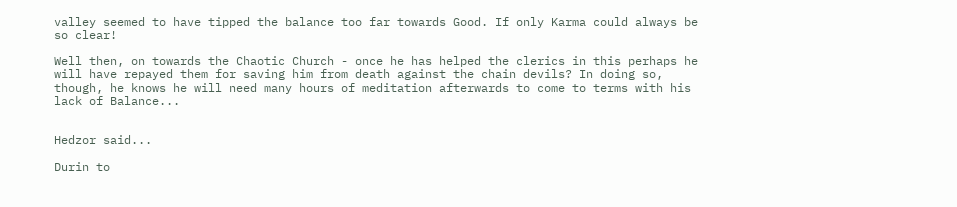valley seemed to have tipped the balance too far towards Good. If only Karma could always be so clear!

Well then, on towards the Chaotic Church - once he has helped the clerics in this perhaps he will have repayed them for saving him from death against the chain devils? In doing so, though, he knows he will need many hours of meditation afterwards to come to terms with his lack of Balance...


Hedzor said...

Durin to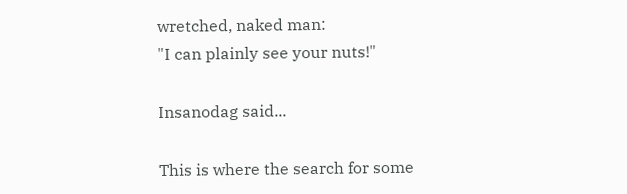wretched, naked man:
"I can plainly see your nuts!"

Insanodag said...

This is where the search for some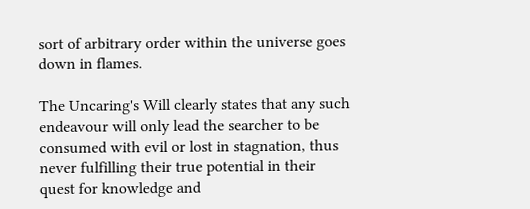sort of arbitrary order within the universe goes down in flames.

The Uncaring's Will clearly states that any such endeavour will only lead the searcher to be consumed with evil or lost in stagnation, thus never fulfilling their true potential in their quest for knowledge and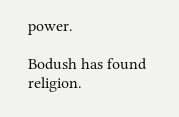power.

Bodush has found religion.